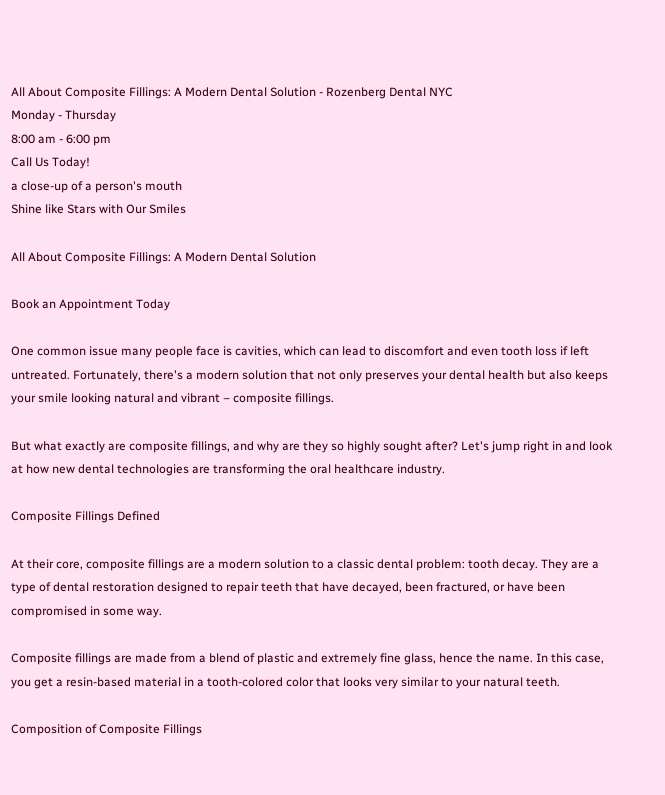All About Composite Fillings: A Modern Dental Solution - Rozenberg Dental NYC
Monday - Thursday
8:00 am - 6:00 pm
Call Us Today!
a close-up of a person's mouth
Shine like Stars with Our Smiles

All About Composite Fillings: A Modern Dental Solution

Book an Appointment Today

One common issue many people face is cavities, which can lead to discomfort and even tooth loss if left untreated. Fortunately, there's a modern solution that not only preserves your dental health but also keeps your smile looking natural and vibrant – composite fillings.

But what exactly are composite fillings, and why are they so highly sought after? Let's jump right in and look at how new dental technologies are transforming the oral healthcare industry.

Composite Fillings Defined

At their core, composite fillings are a modern solution to a classic dental problem: tooth decay. They are a type of dental restoration designed to repair teeth that have decayed, been fractured, or have been compromised in some way.

Composite fillings are made from a blend of plastic and extremely fine glass, hence the name. In this case, you get a resin-based material in a tooth-colored color that looks very similar to your natural teeth.

Composition of Composite Fillings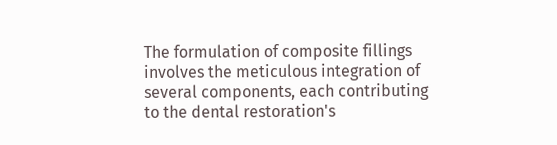The formulation of composite fillings involves the meticulous integration of several components, each contributing to the dental restoration's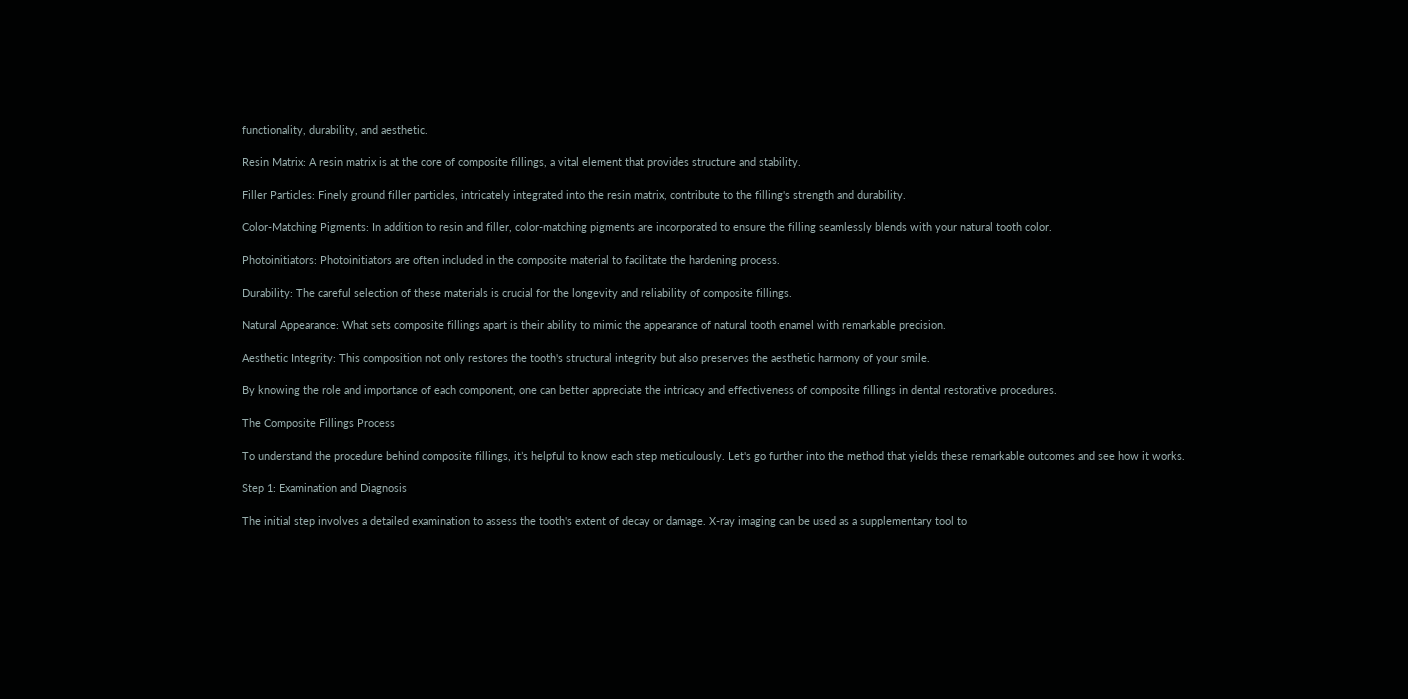functionality, durability, and aesthetic.

Resin Matrix: A resin matrix is at the core of composite fillings, a vital element that provides structure and stability.

Filler Particles: Finely ground filler particles, intricately integrated into the resin matrix, contribute to the filling's strength and durability.

Color-Matching Pigments: In addition to resin and filler, color-matching pigments are incorporated to ensure the filling seamlessly blends with your natural tooth color.

Photoinitiators: Photoinitiators are often included in the composite material to facilitate the hardening process.

Durability: The careful selection of these materials is crucial for the longevity and reliability of composite fillings.

Natural Appearance: What sets composite fillings apart is their ability to mimic the appearance of natural tooth enamel with remarkable precision.

Aesthetic Integrity: This composition not only restores the tooth's structural integrity but also preserves the aesthetic harmony of your smile.

By knowing the role and importance of each component, one can better appreciate the intricacy and effectiveness of composite fillings in dental restorative procedures.

The Composite Fillings Process

To understand the procedure behind composite fillings, it’s helpful to know each step meticulously. Let's go further into the method that yields these remarkable outcomes and see how it works.

Step 1: Examination and Diagnosis

The initial step involves a detailed examination to assess the tooth's extent of decay or damage. X-ray imaging can be used as a supplementary tool to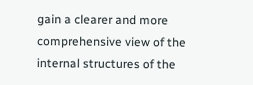gain a clearer and more comprehensive view of the internal structures of the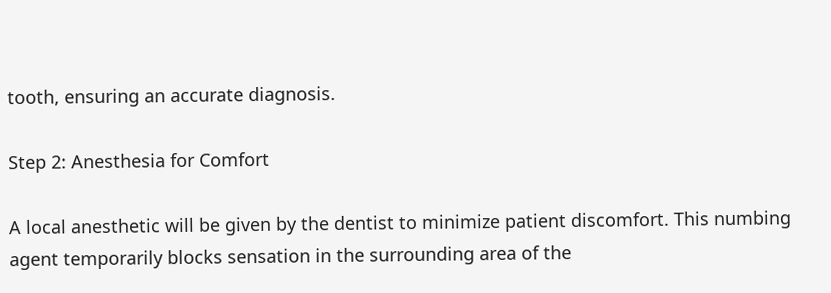tooth, ensuring an accurate diagnosis.

Step 2: Anesthesia for Comfort

A local anesthetic will be given by the dentist to minimize patient discomfort. This numbing agent temporarily blocks sensation in the surrounding area of the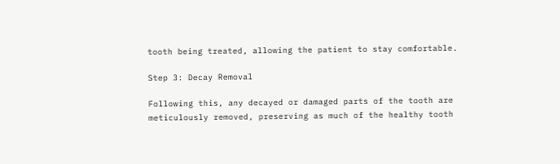tooth being treated, allowing the patient to stay comfortable.

Step 3: Decay Removal

Following this, any decayed or damaged parts of the tooth are meticulously removed, preserving as much of the healthy tooth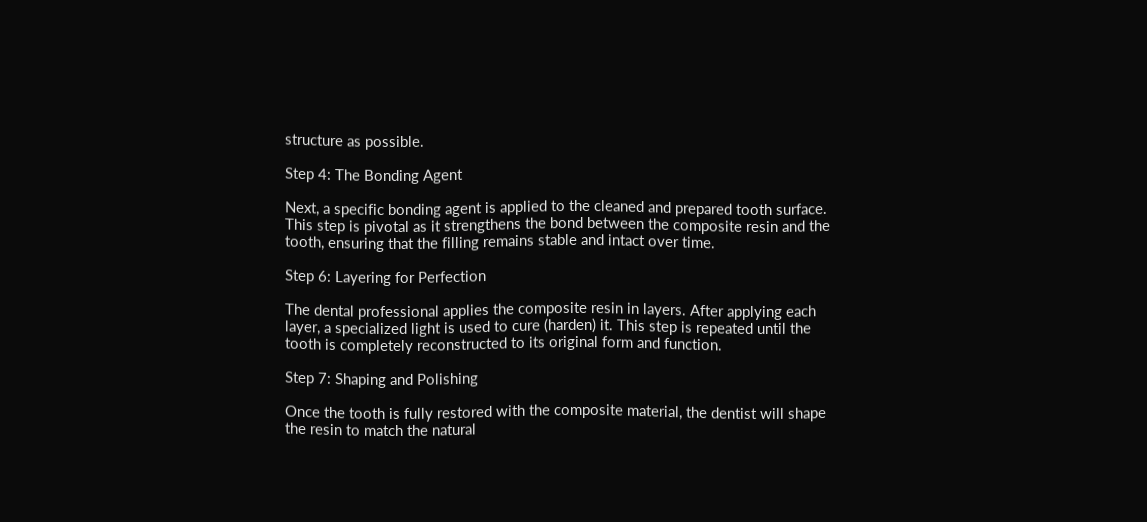structure as possible.

Step 4: The Bonding Agent

Next, a specific bonding agent is applied to the cleaned and prepared tooth surface. This step is pivotal as it strengthens the bond between the composite resin and the tooth, ensuring that the filling remains stable and intact over time.

Step 6: Layering for Perfection

The dental professional applies the composite resin in layers. After applying each layer, a specialized light is used to cure (harden) it. This step is repeated until the tooth is completely reconstructed to its original form and function.

Step 7: Shaping and Polishing

Once the tooth is fully restored with the composite material, the dentist will shape the resin to match the natural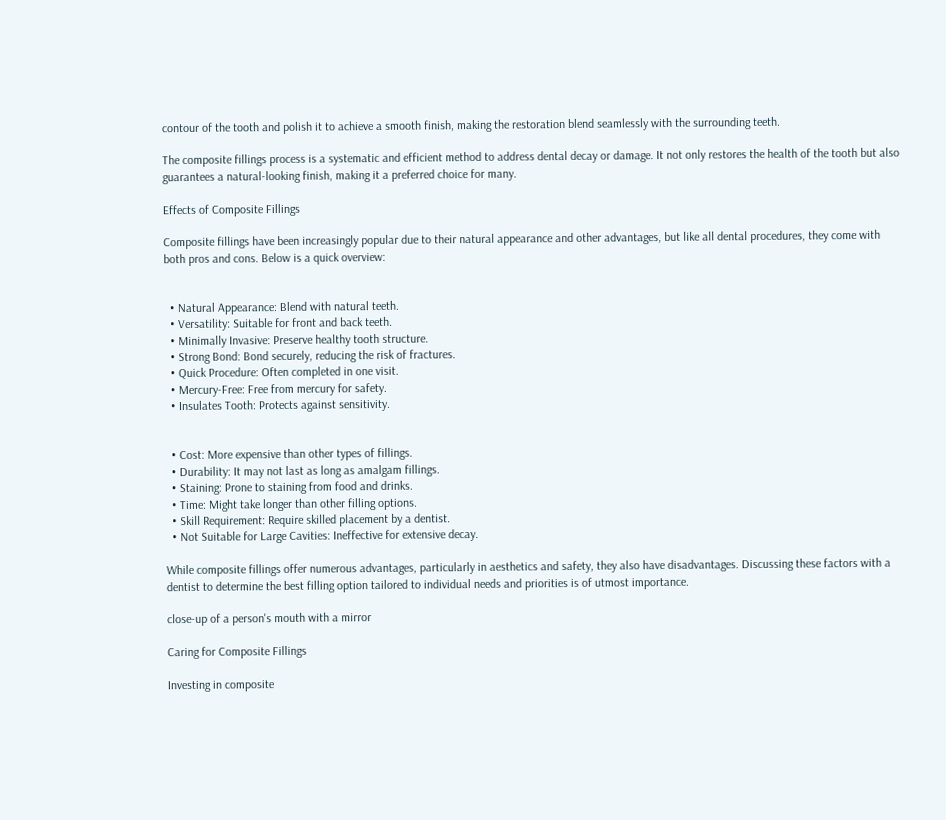contour of the tooth and polish it to achieve a smooth finish, making the restoration blend seamlessly with the surrounding teeth.

The composite fillings process is a systematic and efficient method to address dental decay or damage. It not only restores the health of the tooth but also guarantees a natural-looking finish, making it a preferred choice for many.

Effects of Composite Fillings

Composite fillings have been increasingly popular due to their natural appearance and other advantages, but like all dental procedures, they come with both pros and cons. Below is a quick overview:


  • Natural Appearance: Blend with natural teeth.
  • Versatility: Suitable for front and back teeth.
  • Minimally Invasive: Preserve healthy tooth structure.
  • Strong Bond: Bond securely, reducing the risk of fractures.
  • Quick Procedure: Often completed in one visit.
  • Mercury-Free: Free from mercury for safety.
  • Insulates Tooth: Protects against sensitivity.


  • Cost: More expensive than other types of fillings.
  • Durability: It may not last as long as amalgam fillings.
  • Staining: Prone to staining from food and drinks.
  • Time: Might take longer than other filling options.
  • Skill Requirement: Require skilled placement by a dentist.
  • Not Suitable for Large Cavities: Ineffective for extensive decay.

While composite fillings offer numerous advantages, particularly in aesthetics and safety, they also have disadvantages. Discussing these factors with a dentist to determine the best filling option tailored to individual needs and priorities is of utmost importance.

close-up of a person's mouth with a mirror

Caring for Composite Fillings

Investing in composite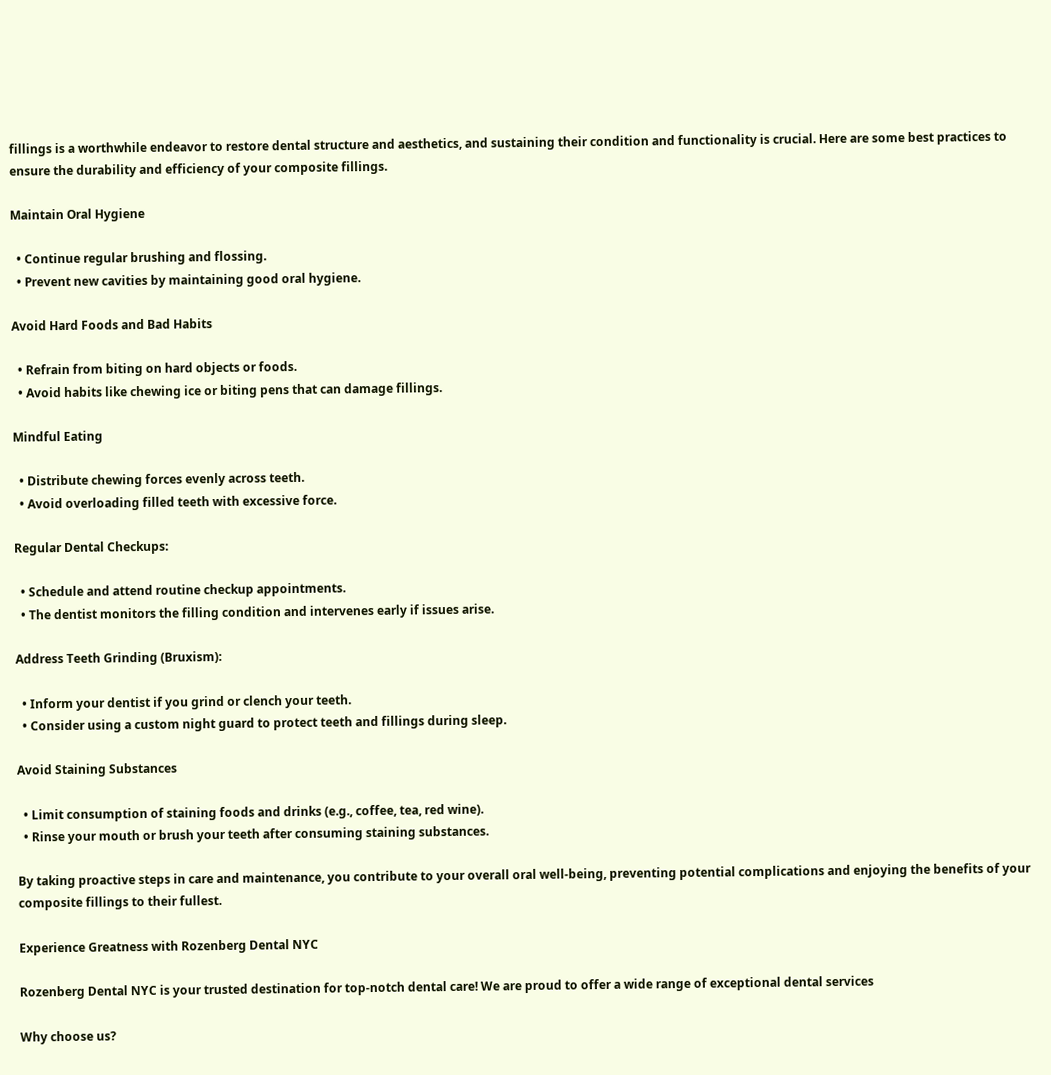fillings is a worthwhile endeavor to restore dental structure and aesthetics, and sustaining their condition and functionality is crucial. Here are some best practices to ensure the durability and efficiency of your composite fillings.

Maintain Oral Hygiene

  • Continue regular brushing and flossing.
  • Prevent new cavities by maintaining good oral hygiene.

Avoid Hard Foods and Bad Habits

  • Refrain from biting on hard objects or foods.
  • Avoid habits like chewing ice or biting pens that can damage fillings.

Mindful Eating

  • Distribute chewing forces evenly across teeth.
  • Avoid overloading filled teeth with excessive force.

Regular Dental Checkups:

  • Schedule and attend routine checkup appointments.
  • The dentist monitors the filling condition and intervenes early if issues arise.

Address Teeth Grinding (Bruxism):

  • Inform your dentist if you grind or clench your teeth.
  • Consider using a custom night guard to protect teeth and fillings during sleep.

Avoid Staining Substances

  • Limit consumption of staining foods and drinks (e.g., coffee, tea, red wine).
  • Rinse your mouth or brush your teeth after consuming staining substances.

By taking proactive steps in care and maintenance, you contribute to your overall oral well-being, preventing potential complications and enjoying the benefits of your composite fillings to their fullest.

Experience Greatness with Rozenberg Dental NYC

Rozenberg Dental NYC is your trusted destination for top-notch dental care! We are proud to offer a wide range of exceptional dental services

Why choose us?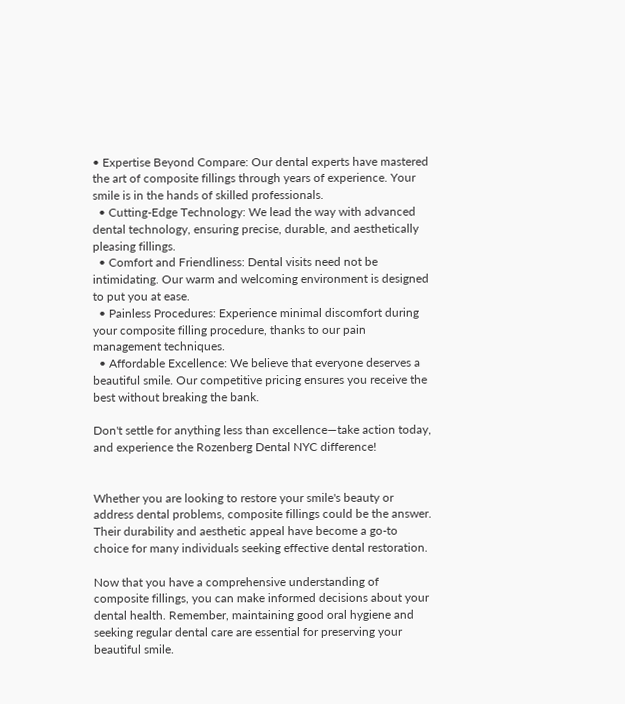• Expertise Beyond Compare: Our dental experts have mastered the art of composite fillings through years of experience. Your smile is in the hands of skilled professionals.
  • Cutting-Edge Technology: We lead the way with advanced dental technology, ensuring precise, durable, and aesthetically pleasing fillings.
  • Comfort and Friendliness: Dental visits need not be intimidating. Our warm and welcoming environment is designed to put you at ease.
  • Painless Procedures: Experience minimal discomfort during your composite filling procedure, thanks to our pain management techniques.
  • Affordable Excellence: We believe that everyone deserves a beautiful smile. Our competitive pricing ensures you receive the best without breaking the bank.

Don't settle for anything less than excellence—take action today, and experience the Rozenberg Dental NYC difference!


Whether you are looking to restore your smile's beauty or address dental problems, composite fillings could be the answer. Their durability and aesthetic appeal have become a go-to choice for many individuals seeking effective dental restoration.

Now that you have a comprehensive understanding of composite fillings, you can make informed decisions about your dental health. Remember, maintaining good oral hygiene and seeking regular dental care are essential for preserving your beautiful smile.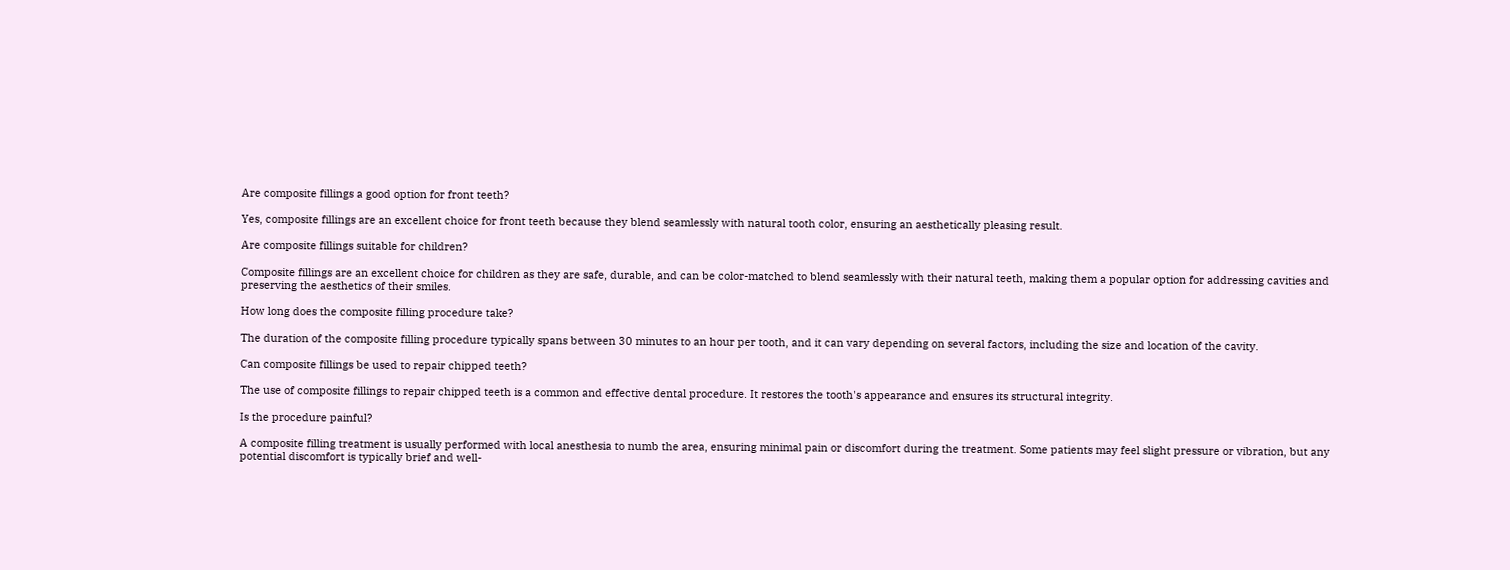Are composite fillings a good option for front teeth?

Yes, composite fillings are an excellent choice for front teeth because they blend seamlessly with natural tooth color, ensuring an aesthetically pleasing result.

Are composite fillings suitable for children?

Composite fillings are an excellent choice for children as they are safe, durable, and can be color-matched to blend seamlessly with their natural teeth, making them a popular option for addressing cavities and preserving the aesthetics of their smiles.

How long does the composite filling procedure take?

The duration of the composite filling procedure typically spans between 30 minutes to an hour per tooth, and it can vary depending on several factors, including the size and location of the cavity.

Can composite fillings be used to repair chipped teeth?

The use of composite fillings to repair chipped teeth is a common and effective dental procedure. It restores the tooth's appearance and ensures its structural integrity.

Is the procedure painful?

A composite filling treatment is usually performed with local anesthesia to numb the area, ensuring minimal pain or discomfort during the treatment. Some patients may feel slight pressure or vibration, but any potential discomfort is typically brief and well-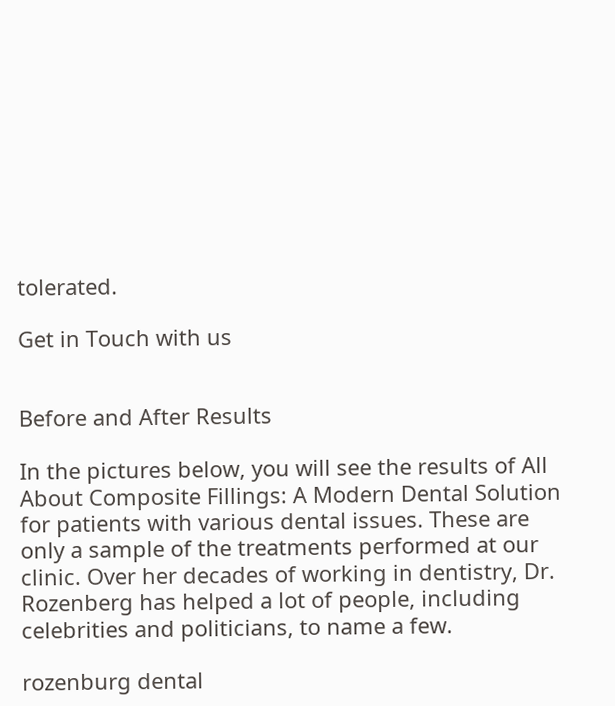tolerated.

Get in Touch with us


Before and After Results

In the pictures below, you will see the results of All About Composite Fillings: A Modern Dental Solution for patients with various dental issues. These are only a sample of the treatments performed at our clinic. Over her decades of working in dentistry, Dr. Rozenberg has helped a lot of people, including celebrities and politicians, to name a few.

rozenburg dental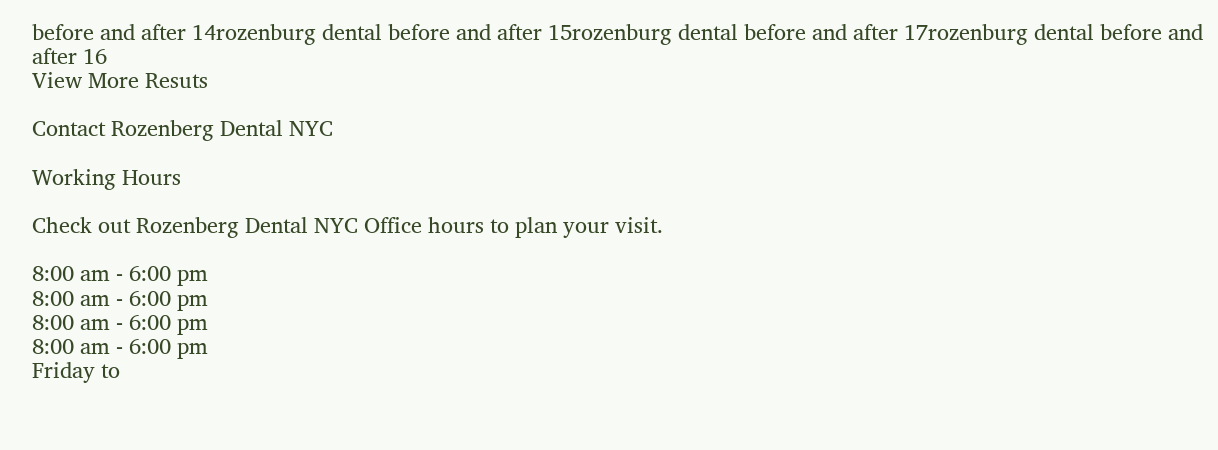before and after 14rozenburg dental before and after 15rozenburg dental before and after 17rozenburg dental before and after 16
View More Resuts

Contact Rozenberg Dental NYC

Working Hours

Check out Rozenberg Dental NYC Office hours to plan your visit.

8:00 am - 6:00 pm
8:00 am - 6:00 pm
8:00 am - 6:00 pm
8:00 am - 6:00 pm
Friday to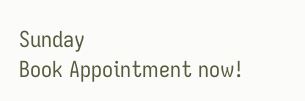Sunday
Book Appointment now!